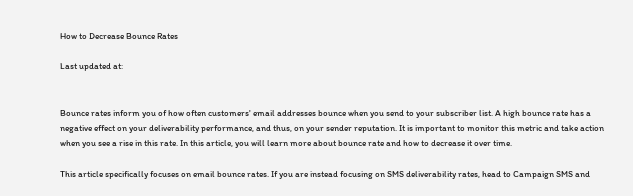How to Decrease Bounce Rates

Last updated at:


Bounce rates inform you of how often customers' email addresses bounce when you send to your subscriber list. A high bounce rate has a negative effect on your deliverability performance, and thus, on your sender reputation. It is important to monitor this metric and take action when you see a rise in this rate. In this article, you will learn more about bounce rate and how to decrease it over time.

This article specifically focuses on email bounce rates. If you are instead focusing on SMS deliverability rates, head to Campaign SMS and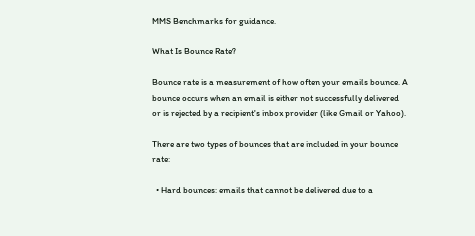MMS Benchmarks for guidance.

What Is Bounce Rate?

Bounce rate is a measurement of how often your emails bounce. A bounce occurs when an email is either not successfully delivered or is rejected by a recipient's inbox provider (like Gmail or Yahoo).

There are two types of bounces that are included in your bounce rate:

  • Hard bounces: emails that cannot be delivered due to a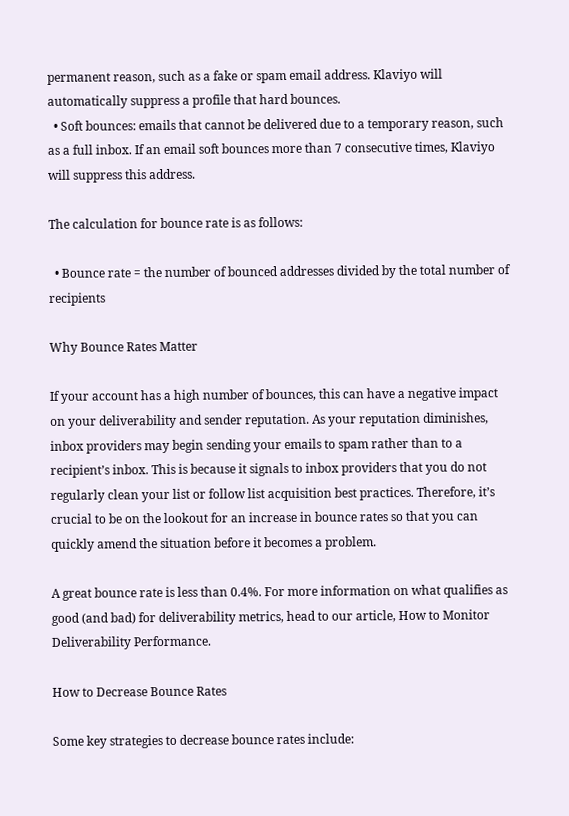permanent reason, such as a fake or spam email address. Klaviyo will automatically suppress a profile that hard bounces.
  • Soft bounces: emails that cannot be delivered due to a temporary reason, such as a full inbox. If an email soft bounces more than 7 consecutive times, Klaviyo will suppress this address.

The calculation for bounce rate is as follows:

  • Bounce rate = the number of bounced addresses divided by the total number of recipients

Why Bounce Rates Matter

If your account has a high number of bounces, this can have a negative impact on your deliverability and sender reputation. As your reputation diminishes, inbox providers may begin sending your emails to spam rather than to a recipient’s inbox. This is because it signals to inbox providers that you do not regularly clean your list or follow list acquisition best practices. Therefore, it’s crucial to be on the lookout for an increase in bounce rates so that you can quickly amend the situation before it becomes a problem.

A great bounce rate is less than 0.4%. For more information on what qualifies as good (and bad) for deliverability metrics, head to our article, How to Monitor Deliverability Performance.

How to Decrease Bounce Rates

Some key strategies to decrease bounce rates include: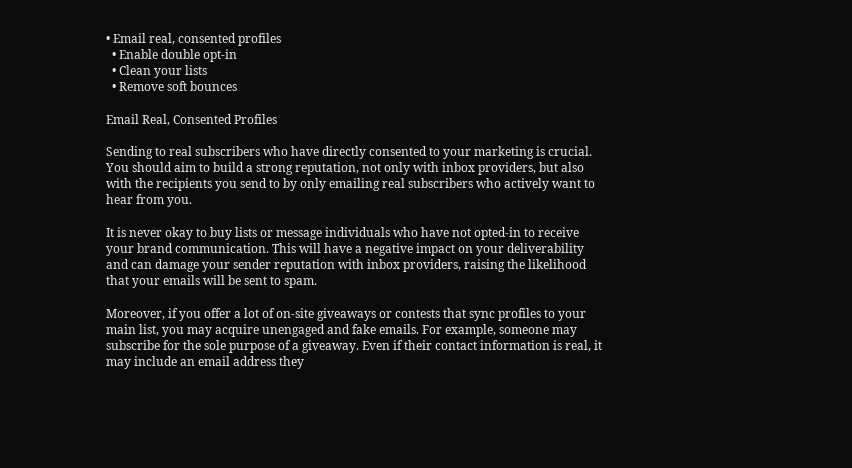• Email real, consented profiles
  • Enable double opt-in
  • Clean your lists
  • Remove soft bounces

Email Real, Consented Profiles

Sending to real subscribers who have directly consented to your marketing is crucial. You should aim to build a strong reputation, not only with inbox providers, but also with the recipients you send to by only emailing real subscribers who actively want to hear from you.

It is never okay to buy lists or message individuals who have not opted-in to receive your brand communication. This will have a negative impact on your deliverability and can damage your sender reputation with inbox providers, raising the likelihood that your emails will be sent to spam.

Moreover, if you offer a lot of on-site giveaways or contests that sync profiles to your main list, you may acquire unengaged and fake emails. For example, someone may subscribe for the sole purpose of a giveaway. Even if their contact information is real, it may include an email address they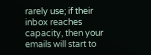rarely use; if their inbox reaches capacity, then your emails will start to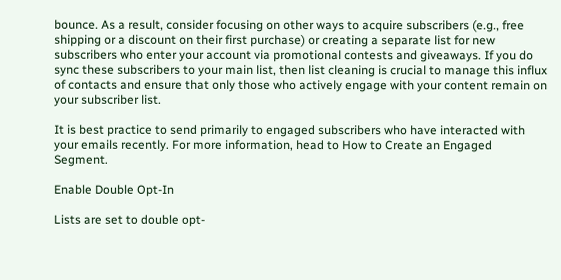bounce. As a result, consider focusing on other ways to acquire subscribers (e.g., free shipping or a discount on their first purchase) or creating a separate list for new subscribers who enter your account via promotional contests and giveaways. If you do sync these subscribers to your main list, then list cleaning is crucial to manage this influx of contacts and ensure that only those who actively engage with your content remain on your subscriber list.

It is best practice to send primarily to engaged subscribers who have interacted with your emails recently. For more information, head to How to Create an Engaged Segment.

Enable Double Opt-In

Lists are set to double opt-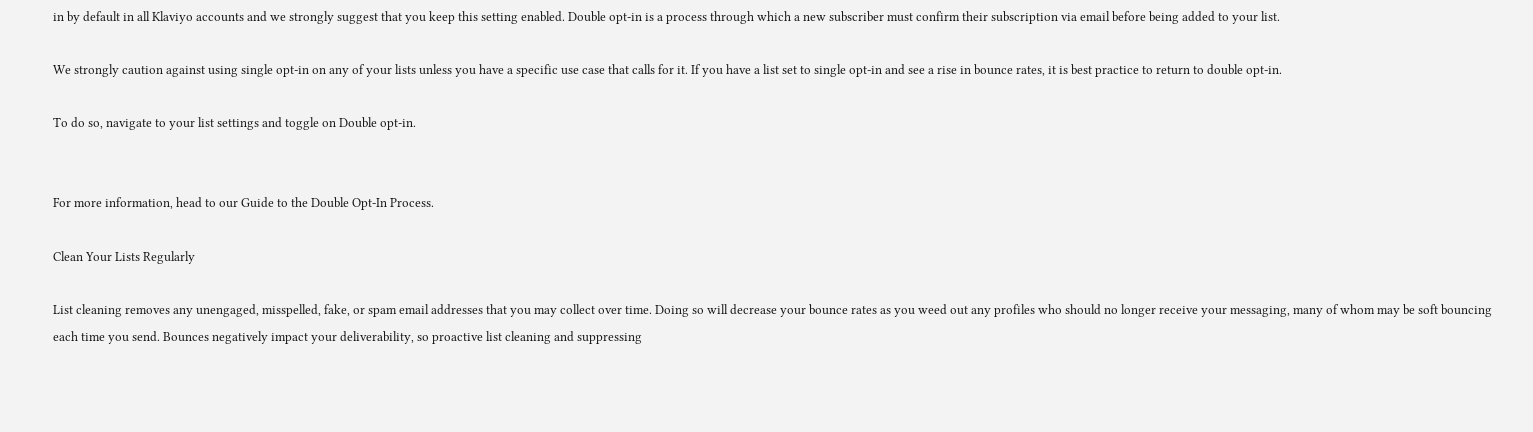in by default in all Klaviyo accounts and we strongly suggest that you keep this setting enabled. Double opt-in is a process through which a new subscriber must confirm their subscription via email before being added to your list.

We strongly caution against using single opt-in on any of your lists unless you have a specific use case that calls for it. If you have a list set to single opt-in and see a rise in bounce rates, it is best practice to return to double opt-in.

To do so, navigate to your list settings and toggle on Double opt-in.


For more information, head to our Guide to the Double Opt-In Process.

Clean Your Lists Regularly

List cleaning removes any unengaged, misspelled, fake, or spam email addresses that you may collect over time. Doing so will decrease your bounce rates as you weed out any profiles who should no longer receive your messaging, many of whom may be soft bouncing each time you send. Bounces negatively impact your deliverability, so proactive list cleaning and suppressing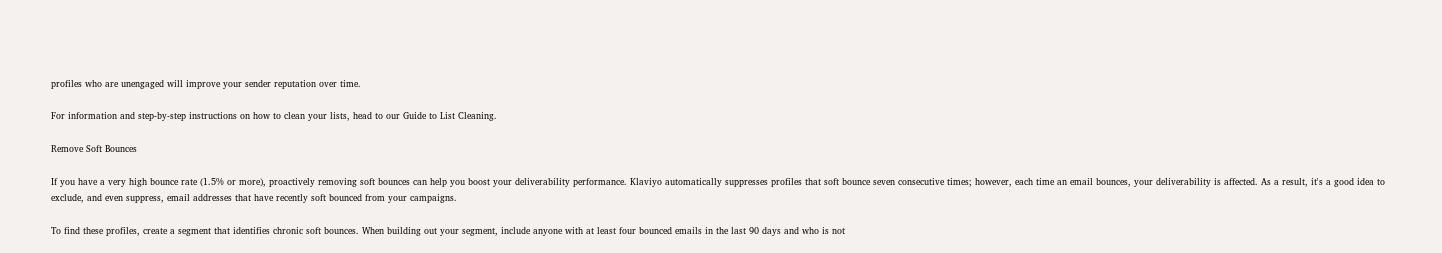profiles who are unengaged will improve your sender reputation over time.

For information and step-by-step instructions on how to clean your lists, head to our Guide to List Cleaning.

Remove Soft Bounces

If you have a very high bounce rate (1.5% or more), proactively removing soft bounces can help you boost your deliverability performance. Klaviyo automatically suppresses profiles that soft bounce seven consecutive times; however, each time an email bounces, your deliverability is affected. As a result, it's a good idea to exclude, and even suppress, email addresses that have recently soft bounced from your campaigns.

To find these profiles, create a segment that identifies chronic soft bounces. When building out your segment, include anyone with at least four bounced emails in the last 90 days and who is not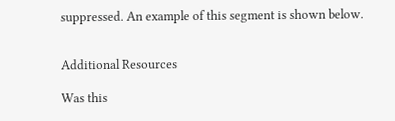suppressed. An example of this segment is shown below.


Additional Resources

Was this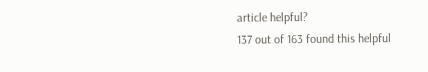article helpful?
137 out of 163 found this helpful